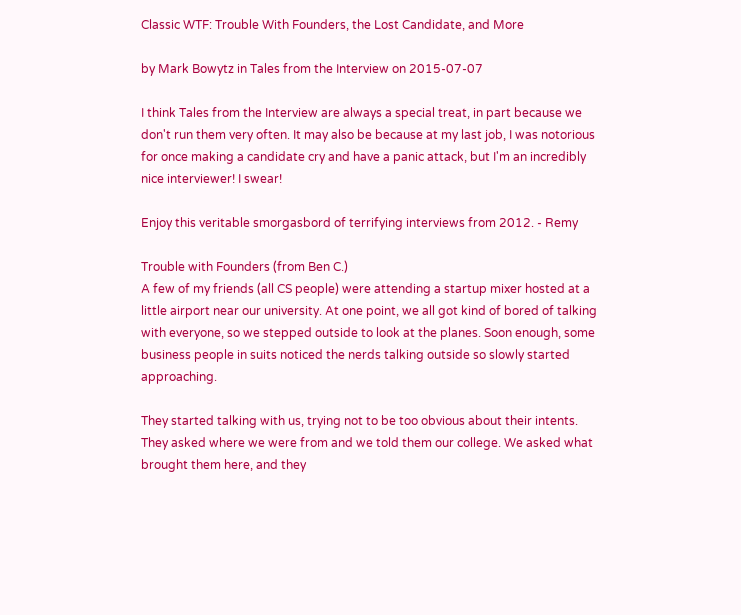Classic WTF: Trouble With Founders, the Lost Candidate, and More

by Mark Bowytz in Tales from the Interview on 2015-07-07

I think Tales from the Interview are always a special treat, in part because we don't run them very often. It may also be because at my last job, I was notorious for once making a candidate cry and have a panic attack, but I'm an incredibly nice interviewer! I swear!

Enjoy this veritable smorgasbord of terrifying interviews from 2012. - Remy

Trouble with Founders (from Ben C.)
A few of my friends (all CS people) were attending a startup mixer hosted at a little airport near our university. At one point, we all got kind of bored of talking with everyone, so we stepped outside to look at the planes. Soon enough, some business people in suits noticed the nerds talking outside so slowly started approaching.

They started talking with us, trying not to be too obvious about their intents. They asked where we were from and we told them our college. We asked what brought them here, and they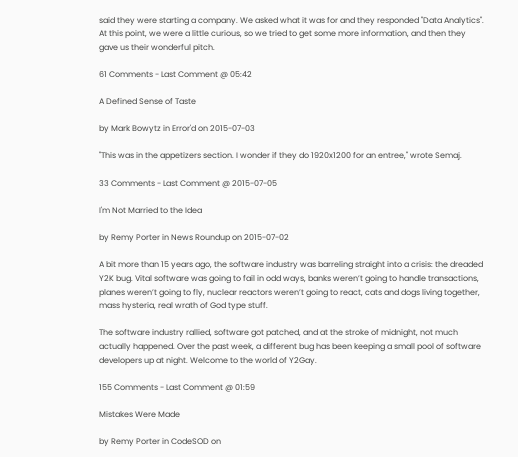said they were starting a company. We asked what it was for and they responded "Data Analytics". At this point, we were a little curious, so we tried to get some more information, and then they gave us their wonderful pitch.

61 Comments - Last Comment @ 05:42

A Defined Sense of Taste

by Mark Bowytz in Error'd on 2015-07-03

"This was in the appetizers section. I wonder if they do 1920x1200 for an entree," wrote Semaj.

33 Comments - Last Comment @ 2015-07-05

I'm Not Married to the Idea

by Remy Porter in News Roundup on 2015-07-02

A bit more than 15 years ago, the software industry was barreling straight into a crisis: the dreaded Y2K bug. Vital software was going to fail in odd ways, banks weren’t going to handle transactions, planes weren’t going to fly, nuclear reactors weren’t going to react, cats and dogs living together, mass hysteria, real wrath of God type stuff.

The software industry rallied, software got patched, and at the stroke of midnight, not much actually happened. Over the past week, a different bug has been keeping a small pool of software developers up at night. Welcome to the world of Y2Gay.

155 Comments - Last Comment @ 01:59

Mistakes Were Made

by Remy Porter in CodeSOD on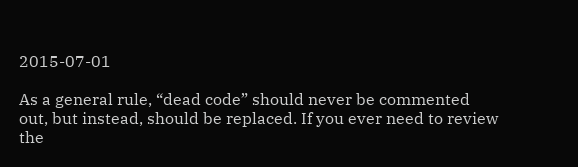2015-07-01

As a general rule, “dead code” should never be commented out, but instead, should be replaced. If you ever need to review the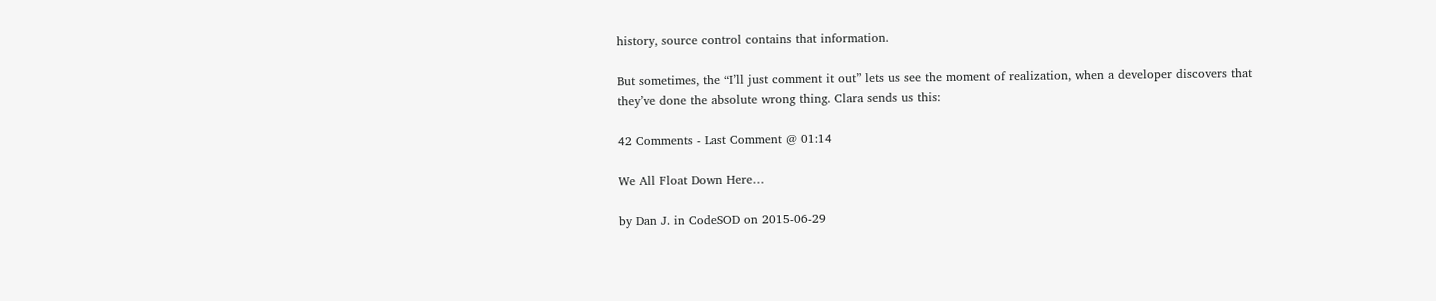history, source control contains that information.

But sometimes, the “I’ll just comment it out” lets us see the moment of realization, when a developer discovers that they’ve done the absolute wrong thing. Clara sends us this:

42 Comments - Last Comment @ 01:14

We All Float Down Here…

by Dan J. in CodeSOD on 2015-06-29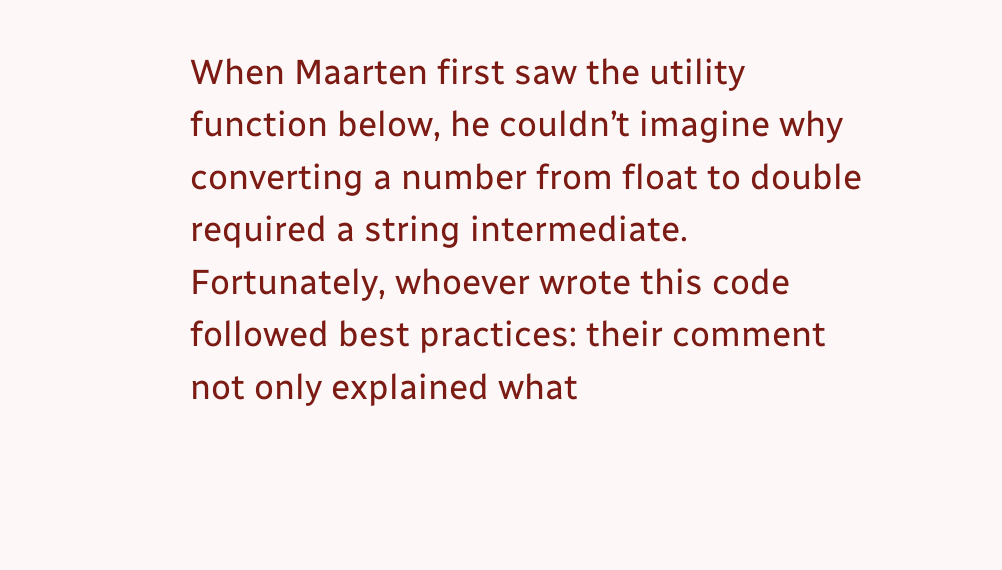When Maarten first saw the utility function below, he couldn’t imagine why converting a number from float to double required a string intermediate. Fortunately, whoever wrote this code followed best practices: their comment not only explained what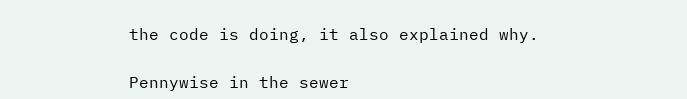the code is doing, it also explained why.

Pennywise in the sewer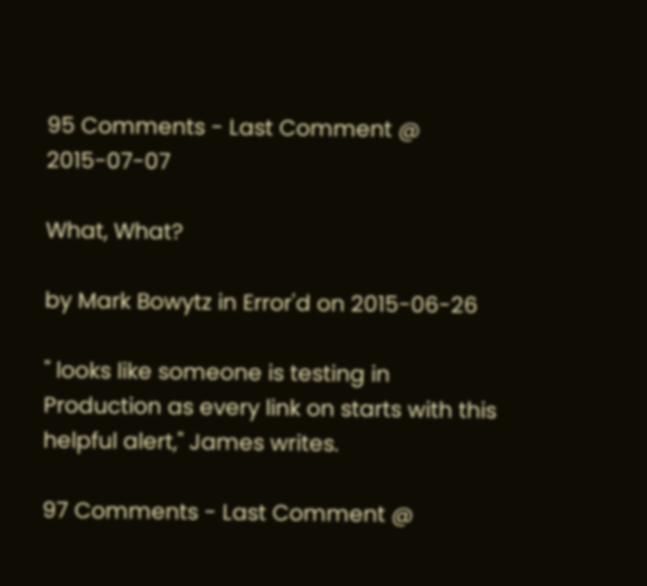95 Comments - Last Comment @ 2015-07-07

What, What?

by Mark Bowytz in Error'd on 2015-06-26

" looks like someone is testing in Production as every link on starts with this helpful alert," James writes.

97 Comments - Last Comment @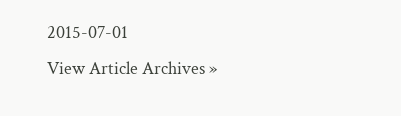2015-07-01
View Article Archives »